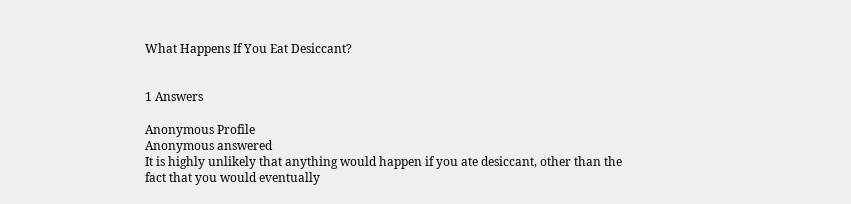What Happens If You Eat Desiccant?


1 Answers

Anonymous Profile
Anonymous answered
It is highly unlikely that anything would happen if you ate desiccant, other than the fact that you would eventually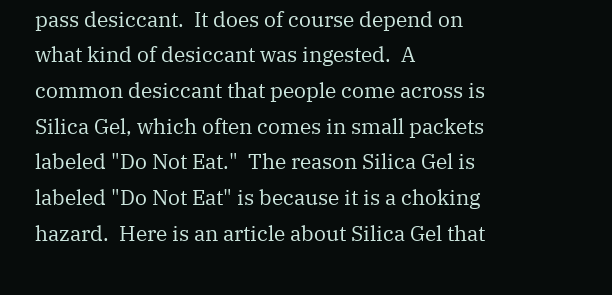pass desiccant.  It does of course depend on what kind of desiccant was ingested.  A common desiccant that people come across is Silica Gel, which often comes in small packets labeled "Do Not Eat."  The reason Silica Gel is labeled "Do Not Eat" is because it is a choking hazard.  Here is an article about Silica Gel that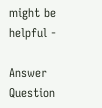might be helpful -

Answer Question